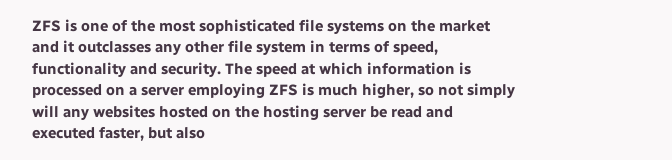ZFS is one of the most sophisticated file systems on the market and it outclasses any other file system in terms of speed, functionality and security. The speed at which information is processed on a server employing ZFS is much higher, so not simply will any websites hosted on the hosting server be read and executed faster, but also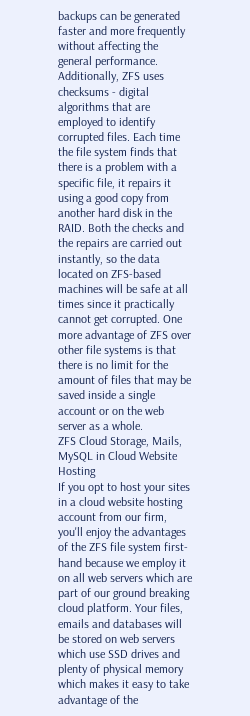backups can be generated faster and more frequently without affecting the general performance. Additionally, ZFS uses checksums - digital algorithms that are employed to identify corrupted files. Each time the file system finds that there is a problem with a specific file, it repairs it using a good copy from another hard disk in the RAID. Both the checks and the repairs are carried out instantly, so the data located on ZFS-based machines will be safe at all times since it practically cannot get corrupted. One more advantage of ZFS over other file systems is that there is no limit for the amount of files that may be saved inside a single account or on the web server as a whole.
ZFS Cloud Storage, Mails, MySQL in Cloud Website Hosting
If you opt to host your sites in a cloud website hosting account from our firm, you'll enjoy the advantages of the ZFS file system first-hand because we employ it on all web servers which are part of our ground breaking cloud platform. Your files, emails and databases will be stored on web servers which use SSD drives and plenty of physical memory which makes it easy to take advantage of the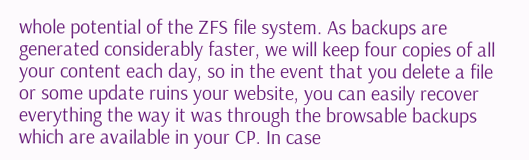whole potential of the ZFS file system. As backups are generated considerably faster, we will keep four copies of all your content each day, so in the event that you delete a file or some update ruins your website, you can easily recover everything the way it was through the browsable backups which are available in your CP. In case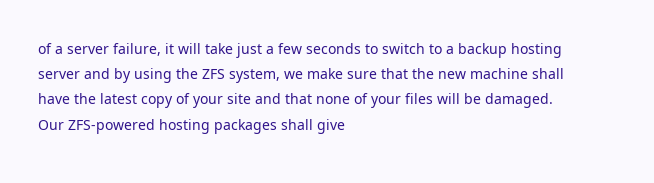of a server failure, it will take just a few seconds to switch to a backup hosting server and by using the ZFS system, we make sure that the new machine shall have the latest copy of your site and that none of your files will be damaged. Our ZFS-powered hosting packages shall give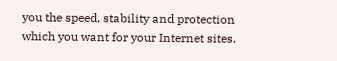you the speed, stability and protection which you want for your Internet sites.